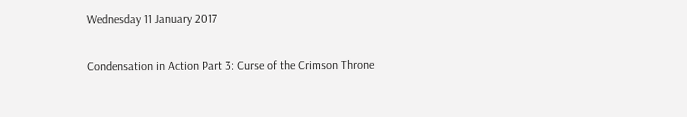Wednesday 11 January 2017

Condensation in Action Part 3: Curse of the Crimson Throne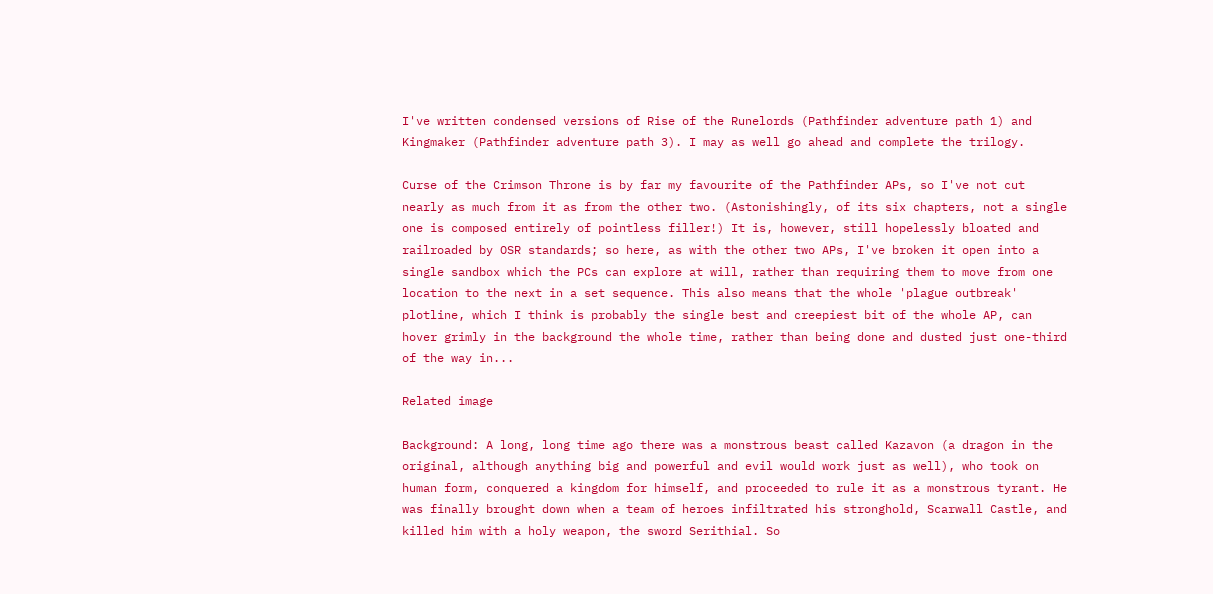I've written condensed versions of Rise of the Runelords (Pathfinder adventure path 1) and Kingmaker (Pathfinder adventure path 3). I may as well go ahead and complete the trilogy.

Curse of the Crimson Throne is by far my favourite of the Pathfinder APs, so I've not cut nearly as much from it as from the other two. (Astonishingly, of its six chapters, not a single one is composed entirely of pointless filler!) It is, however, still hopelessly bloated and railroaded by OSR standards; so here, as with the other two APs, I've broken it open into a single sandbox which the PCs can explore at will, rather than requiring them to move from one location to the next in a set sequence. This also means that the whole 'plague outbreak' plotline, which I think is probably the single best and creepiest bit of the whole AP, can hover grimly in the background the whole time, rather than being done and dusted just one-third of the way in...

Related image

Background: A long, long time ago there was a monstrous beast called Kazavon (a dragon in the original, although anything big and powerful and evil would work just as well), who took on human form, conquered a kingdom for himself, and proceeded to rule it as a monstrous tyrant. He was finally brought down when a team of heroes infiltrated his stronghold, Scarwall Castle, and killed him with a holy weapon, the sword Serithial. So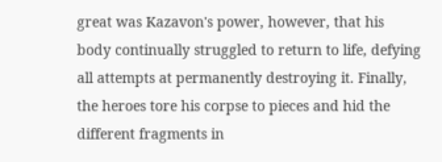great was Kazavon's power, however, that his body continually struggled to return to life, defying all attempts at permanently destroying it. Finally, the heroes tore his corpse to pieces and hid the different fragments in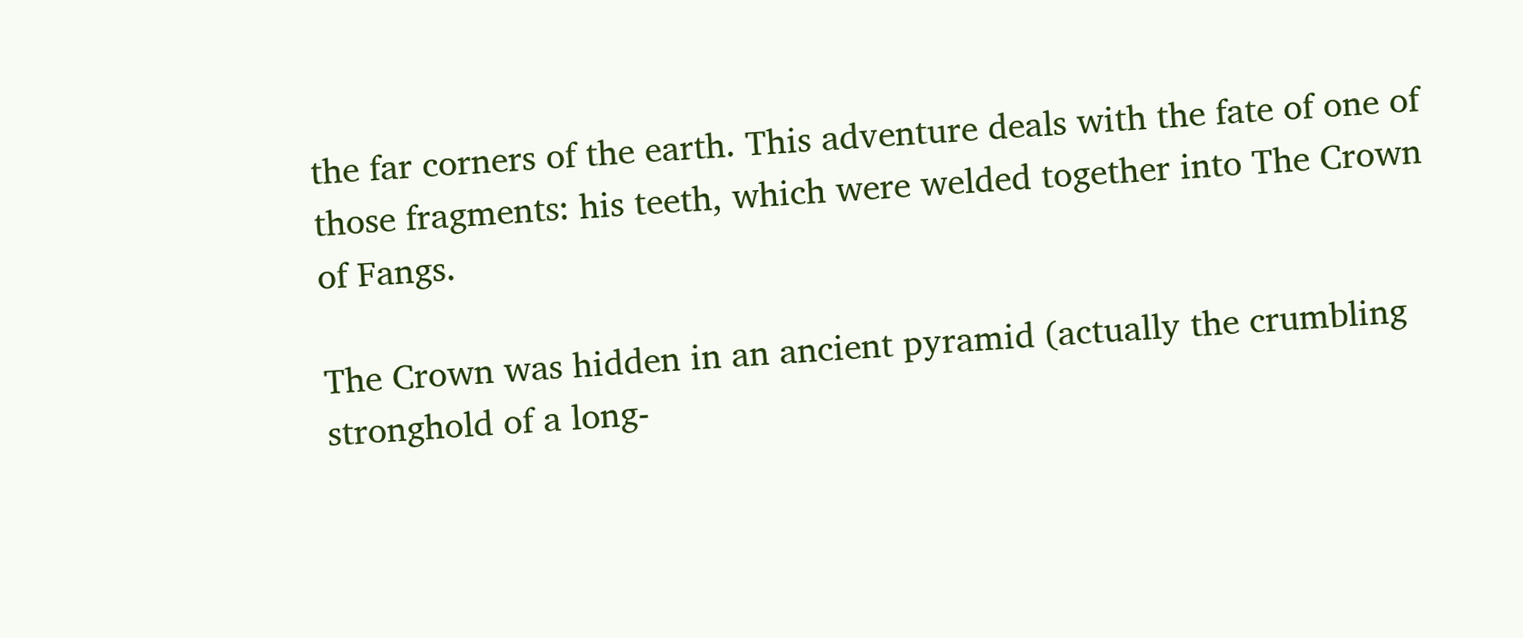the far corners of the earth. This adventure deals with the fate of one of those fragments: his teeth, which were welded together into The Crown of Fangs.

The Crown was hidden in an ancient pyramid (actually the crumbling stronghold of a long-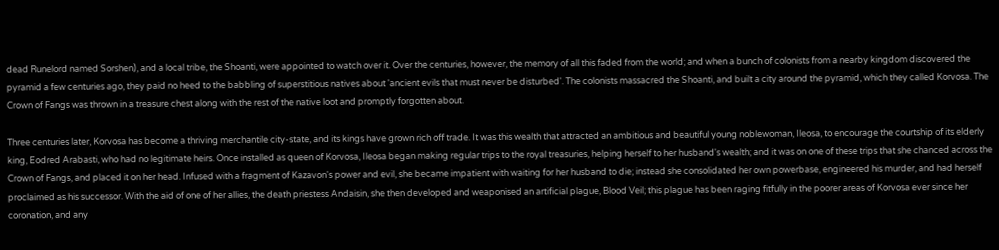dead Runelord named Sorshen), and a local tribe, the Shoanti, were appointed to watch over it. Over the centuries, however, the memory of all this faded from the world; and when a bunch of colonists from a nearby kingdom discovered the pyramid a few centuries ago, they paid no heed to the babbling of superstitious natives about 'ancient evils that must never be disturbed'. The colonists massacred the Shoanti, and built a city around the pyramid, which they called Korvosa. The Crown of Fangs was thrown in a treasure chest along with the rest of the native loot and promptly forgotten about.

Three centuries later, Korvosa has become a thriving merchantile city-state, and its kings have grown rich off trade. It was this wealth that attracted an ambitious and beautiful young noblewoman, Ileosa, to encourage the courtship of its elderly king, Eodred Arabasti, who had no legitimate heirs. Once installed as queen of Korvosa, Ileosa began making regular trips to the royal treasuries, helping herself to her husband's wealth; and it was on one of these trips that she chanced across the Crown of Fangs, and placed it on her head. Infused with a fragment of Kazavon's power and evil, she became impatient with waiting for her husband to die; instead she consolidated her own powerbase, engineered his murder, and had herself proclaimed as his successor. With the aid of one of her allies, the death priestess Andaisin, she then developed and weaponised an artificial plague, Blood Veil; this plague has been raging fitfully in the poorer areas of Korvosa ever since her coronation, and any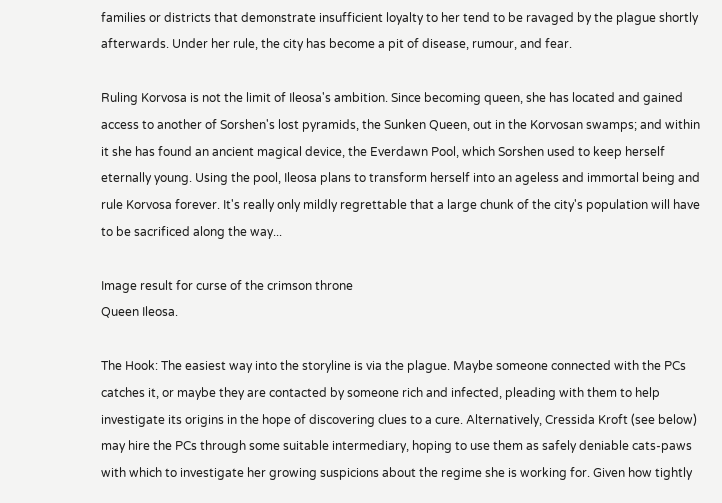families or districts that demonstrate insufficient loyalty to her tend to be ravaged by the plague shortly afterwards. Under her rule, the city has become a pit of disease, rumour, and fear.

Ruling Korvosa is not the limit of Ileosa's ambition. Since becoming queen, she has located and gained access to another of Sorshen's lost pyramids, the Sunken Queen, out in the Korvosan swamps; and within it she has found an ancient magical device, the Everdawn Pool, which Sorshen used to keep herself eternally young. Using the pool, Ileosa plans to transform herself into an ageless and immortal being and rule Korvosa forever. It's really only mildly regrettable that a large chunk of the city's population will have to be sacrificed along the way...

Image result for curse of the crimson throne
Queen Ileosa.

The Hook: The easiest way into the storyline is via the plague. Maybe someone connected with the PCs catches it, or maybe they are contacted by someone rich and infected, pleading with them to help investigate its origins in the hope of discovering clues to a cure. Alternatively, Cressida Kroft (see below) may hire the PCs through some suitable intermediary, hoping to use them as safely deniable cats-paws with which to investigate her growing suspicions about the regime she is working for. Given how tightly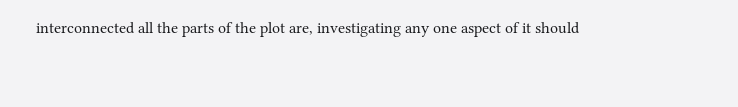interconnected all the parts of the plot are, investigating any one aspect of it should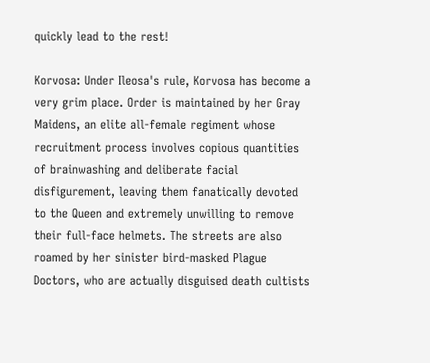quickly lead to the rest!

Korvosa: Under Ileosa's rule, Korvosa has become a very grim place. Order is maintained by her Gray Maidens, an elite all-female regiment whose recruitment process involves copious quantities of brainwashing and deliberate facial disfigurement, leaving them fanatically devoted to the Queen and extremely unwilling to remove their full-face helmets. The streets are also roamed by her sinister bird-masked Plague Doctors, who are actually disguised death cultists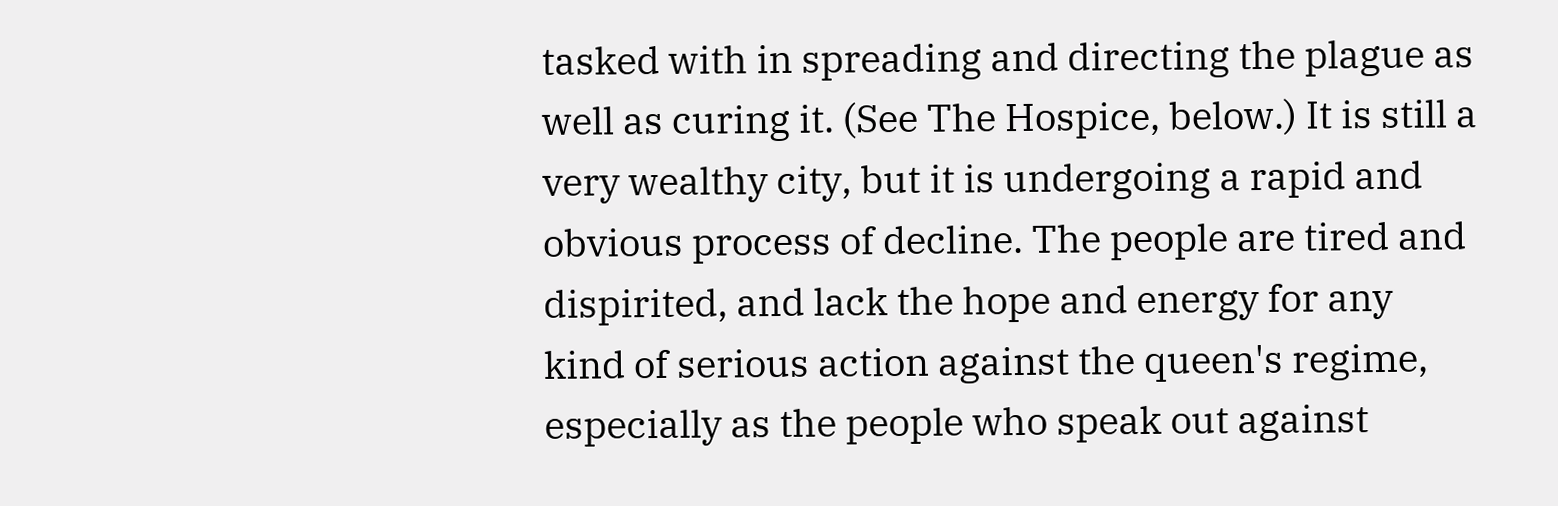tasked with in spreading and directing the plague as well as curing it. (See The Hospice, below.) It is still a very wealthy city, but it is undergoing a rapid and obvious process of decline. The people are tired and dispirited, and lack the hope and energy for any kind of serious action against the queen's regime, especially as the people who speak out against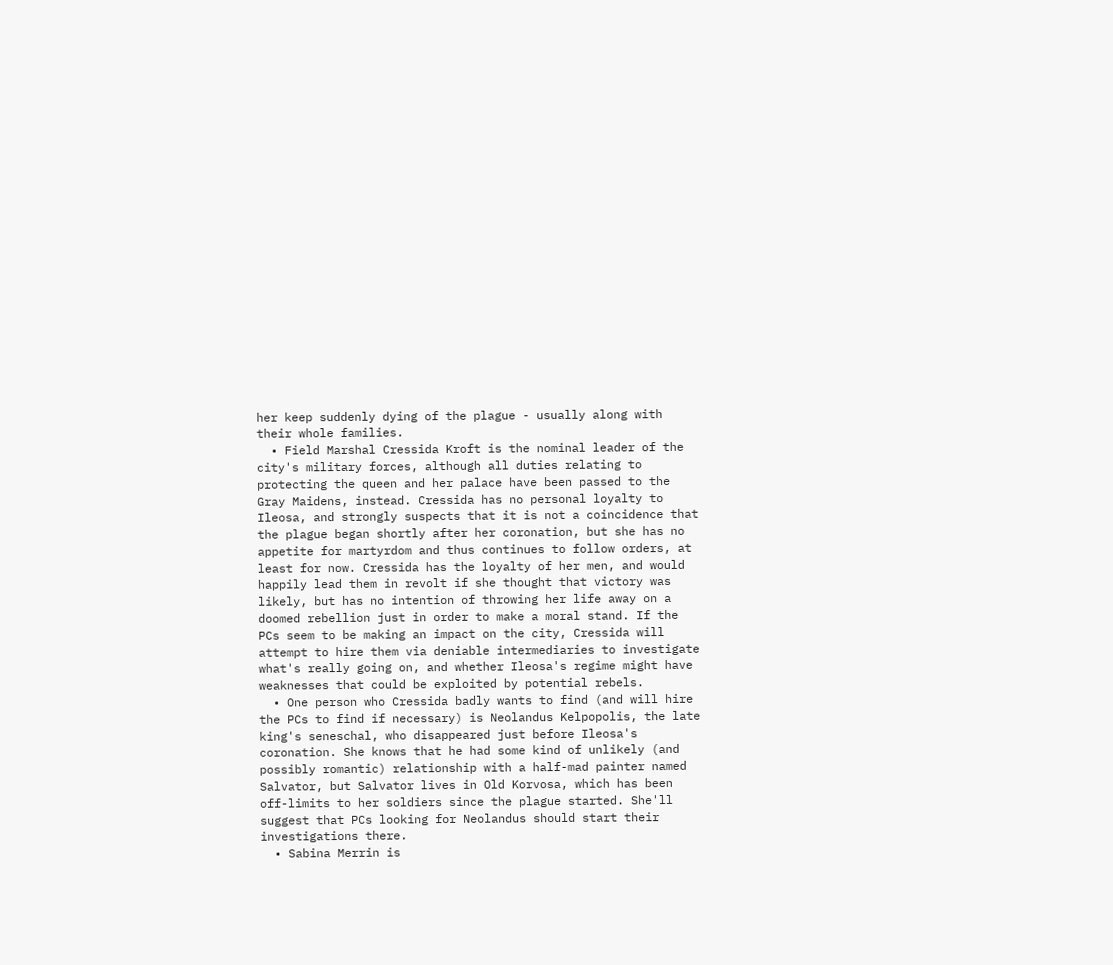her keep suddenly dying of the plague - usually along with their whole families.
  • Field Marshal Cressida Kroft is the nominal leader of the city's military forces, although all duties relating to protecting the queen and her palace have been passed to the Gray Maidens, instead. Cressida has no personal loyalty to Ileosa, and strongly suspects that it is not a coincidence that the plague began shortly after her coronation, but she has no appetite for martyrdom and thus continues to follow orders, at least for now. Cressida has the loyalty of her men, and would happily lead them in revolt if she thought that victory was likely, but has no intention of throwing her life away on a doomed rebellion just in order to make a moral stand. If the PCs seem to be making an impact on the city, Cressida will attempt to hire them via deniable intermediaries to investigate what's really going on, and whether Ileosa's regime might have weaknesses that could be exploited by potential rebels.
  • One person who Cressida badly wants to find (and will hire the PCs to find if necessary) is Neolandus Kelpopolis, the late king's seneschal, who disappeared just before Ileosa's coronation. She knows that he had some kind of unlikely (and possibly romantic) relationship with a half-mad painter named Salvator, but Salvator lives in Old Korvosa, which has been off-limits to her soldiers since the plague started. She'll suggest that PCs looking for Neolandus should start their investigations there.
  • Sabina Merrin is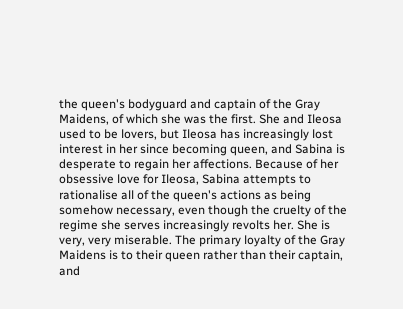the queen's bodyguard and captain of the Gray Maidens, of which she was the first. She and Ileosa used to be lovers, but Ileosa has increasingly lost interest in her since becoming queen, and Sabina is desperate to regain her affections. Because of her obsessive love for Ileosa, Sabina attempts to rationalise all of the queen's actions as being somehow necessary, even though the cruelty of the regime she serves increasingly revolts her. She is very, very miserable. The primary loyalty of the Gray Maidens is to their queen rather than their captain, and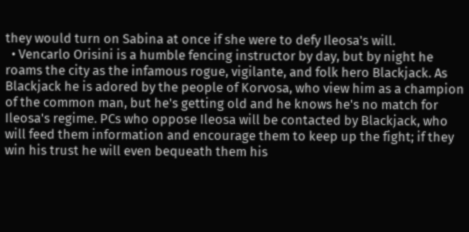they would turn on Sabina at once if she were to defy Ileosa's will.
  • Vencarlo Orisini is a humble fencing instructor by day, but by night he roams the city as the infamous rogue, vigilante, and folk hero Blackjack. As Blackjack he is adored by the people of Korvosa, who view him as a champion of the common man, but he's getting old and he knows he's no match for Ileosa's regime. PCs who oppose Ileosa will be contacted by Blackjack, who will feed them information and encourage them to keep up the fight; if they win his trust he will even bequeath them his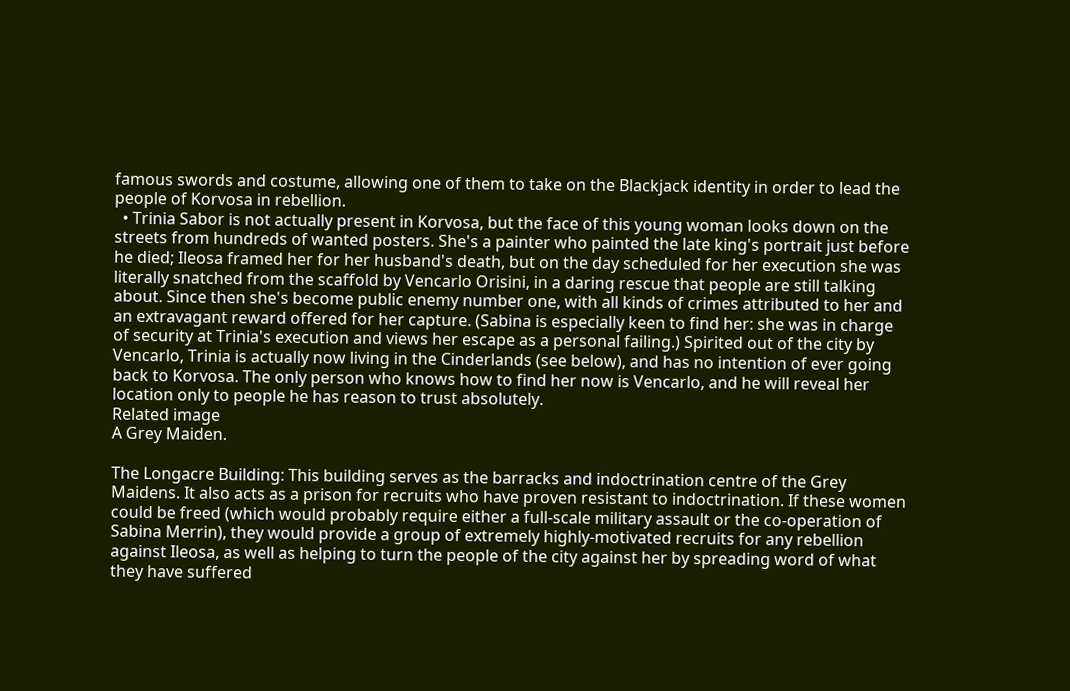famous swords and costume, allowing one of them to take on the Blackjack identity in order to lead the people of Korvosa in rebellion.
  • Trinia Sabor is not actually present in Korvosa, but the face of this young woman looks down on the streets from hundreds of wanted posters. She's a painter who painted the late king's portrait just before he died; Ileosa framed her for her husband's death, but on the day scheduled for her execution she was literally snatched from the scaffold by Vencarlo Orisini, in a daring rescue that people are still talking about. Since then she's become public enemy number one, with all kinds of crimes attributed to her and an extravagant reward offered for her capture. (Sabina is especially keen to find her: she was in charge of security at Trinia's execution and views her escape as a personal failing.) Spirited out of the city by Vencarlo, Trinia is actually now living in the Cinderlands (see below), and has no intention of ever going back to Korvosa. The only person who knows how to find her now is Vencarlo, and he will reveal her location only to people he has reason to trust absolutely.
Related image
A Grey Maiden.

The Longacre Building: This building serves as the barracks and indoctrination centre of the Grey Maidens. It also acts as a prison for recruits who have proven resistant to indoctrination. If these women could be freed (which would probably require either a full-scale military assault or the co-operation of Sabina Merrin), they would provide a group of extremely highly-motivated recruits for any rebellion against Ileosa, as well as helping to turn the people of the city against her by spreading word of what they have suffered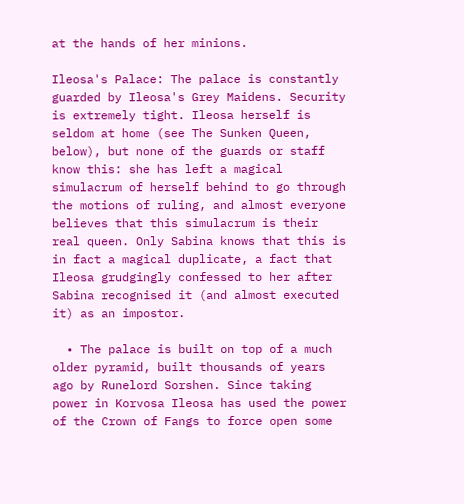at the hands of her minions.

Ileosa's Palace: The palace is constantly guarded by Ileosa's Grey Maidens. Security is extremely tight. Ileosa herself is seldom at home (see The Sunken Queen, below), but none of the guards or staff know this: she has left a magical simulacrum of herself behind to go through the motions of ruling, and almost everyone believes that this simulacrum is their real queen. Only Sabina knows that this is in fact a magical duplicate, a fact that Ileosa grudgingly confessed to her after Sabina recognised it (and almost executed it) as an impostor.

  • The palace is built on top of a much older pyramid, built thousands of years ago by Runelord Sorshen. Since taking power in Korvosa Ileosa has used the power of the Crown of Fangs to force open some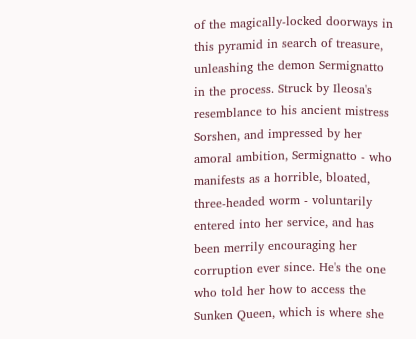of the magically-locked doorways in this pyramid in search of treasure, unleashing the demon Sermignatto in the process. Struck by Ileosa's resemblance to his ancient mistress Sorshen, and impressed by her amoral ambition, Sermignatto - who manifests as a horrible, bloated, three-headed worm - voluntarily entered into her service, and has been merrily encouraging her corruption ever since. He's the one who told her how to access the Sunken Queen, which is where she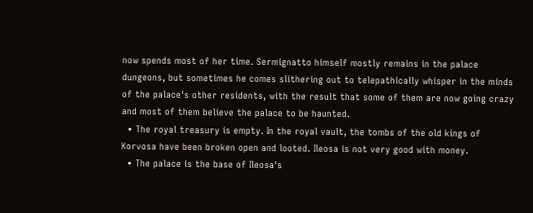now spends most of her time. Sermignatto himself mostly remains in the palace dungeons, but sometimes he comes slithering out to telepathically whisper in the minds of the palace's other residents, with the result that some of them are now going crazy and most of them believe the palace to be haunted.
  • The royal treasury is empty. In the royal vault, the tombs of the old kings of Korvosa have been broken open and looted. Ileosa is not very good with money.
  • The palace is the base of Ileosa's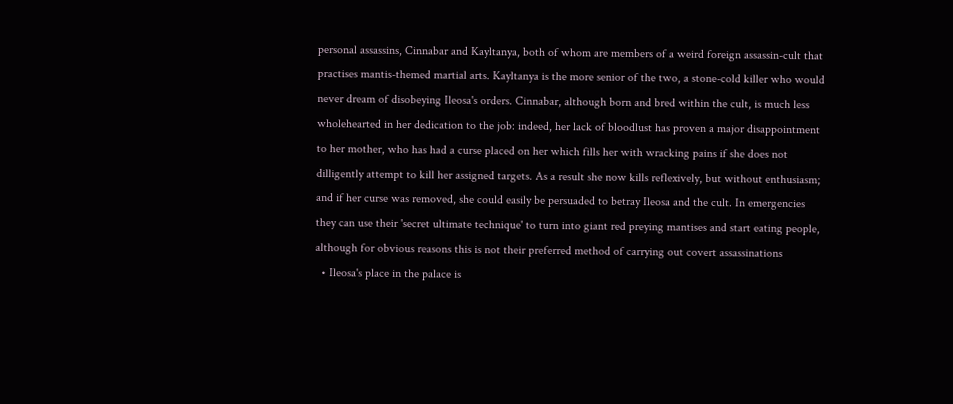personal assassins, Cinnabar and Kayltanya, both of whom are members of a weird foreign assassin-cult that practises mantis-themed martial arts. Kayltanya is the more senior of the two, a stone-cold killer who would never dream of disobeying Ileosa's orders. Cinnabar, although born and bred within the cult, is much less wholehearted in her dedication to the job: indeed, her lack of bloodlust has proven a major disappointment to her mother, who has had a curse placed on her which fills her with wracking pains if she does not dilligently attempt to kill her assigned targets. As a result she now kills reflexively, but without enthusiasm; and if her curse was removed, she could easily be persuaded to betray Ileosa and the cult. In emergencies they can use their 'secret ultimate technique' to turn into giant red preying mantises and start eating people, although for obvious reasons this is not their preferred method of carrying out covert assassinations
  • Ileosa's place in the palace is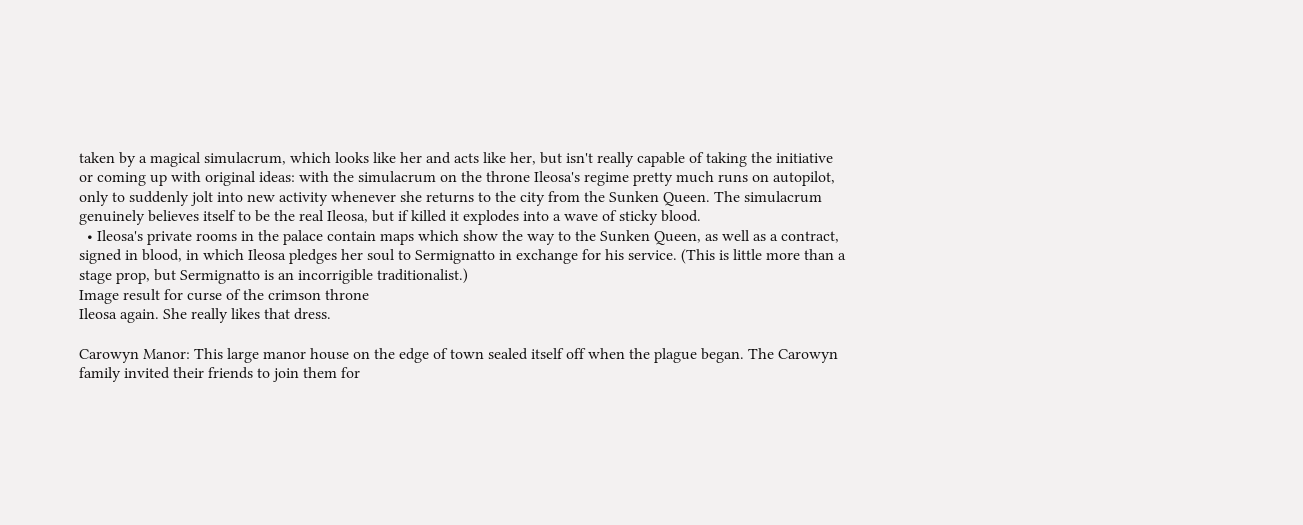taken by a magical simulacrum, which looks like her and acts like her, but isn't really capable of taking the initiative or coming up with original ideas: with the simulacrum on the throne Ileosa's regime pretty much runs on autopilot, only to suddenly jolt into new activity whenever she returns to the city from the Sunken Queen. The simulacrum genuinely believes itself to be the real Ileosa, but if killed it explodes into a wave of sticky blood.
  • Ileosa's private rooms in the palace contain maps which show the way to the Sunken Queen, as well as a contract, signed in blood, in which Ileosa pledges her soul to Sermignatto in exchange for his service. (This is little more than a stage prop, but Sermignatto is an incorrigible traditionalist.)
Image result for curse of the crimson throne
Ileosa again. She really likes that dress.

Carowyn Manor: This large manor house on the edge of town sealed itself off when the plague began. The Carowyn family invited their friends to join them for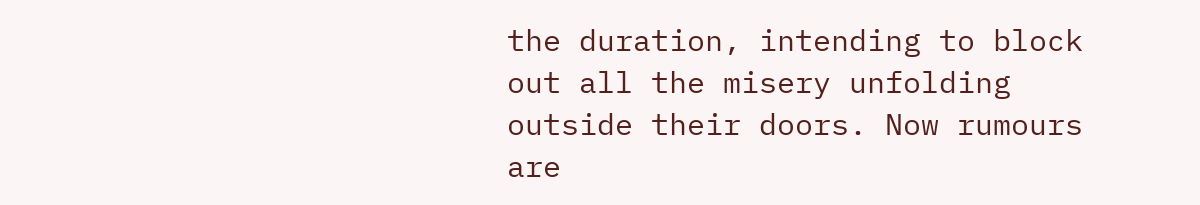the duration, intending to block out all the misery unfolding outside their doors. Now rumours are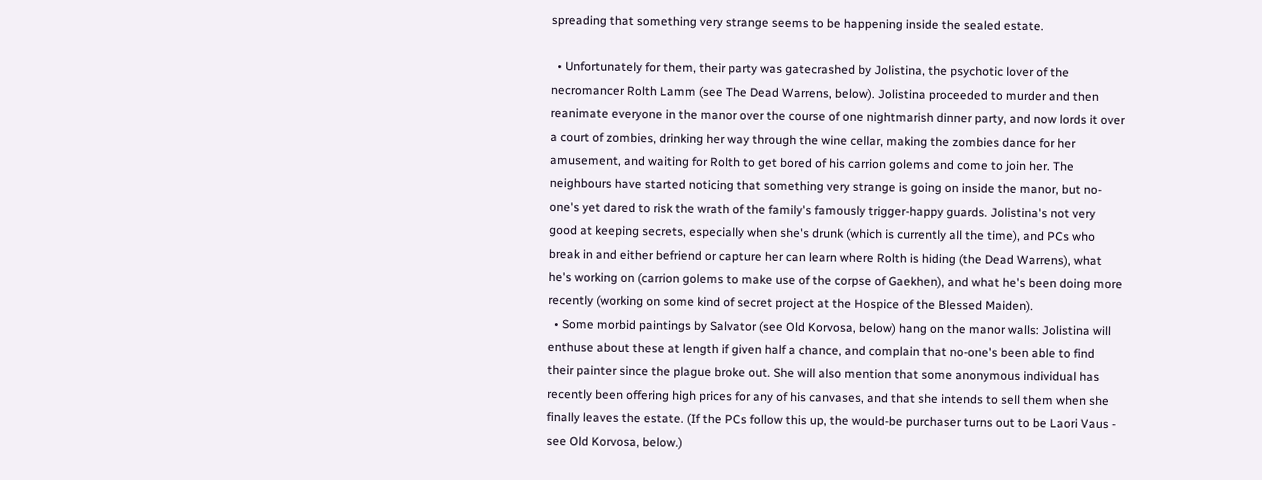spreading that something very strange seems to be happening inside the sealed estate.

  • Unfortunately for them, their party was gatecrashed by Jolistina, the psychotic lover of the necromancer Rolth Lamm (see The Dead Warrens, below). Jolistina proceeded to murder and then reanimate everyone in the manor over the course of one nightmarish dinner party, and now lords it over a court of zombies, drinking her way through the wine cellar, making the zombies dance for her amusement, and waiting for Rolth to get bored of his carrion golems and come to join her. The neighbours have started noticing that something very strange is going on inside the manor, but no-one's yet dared to risk the wrath of the family's famously trigger-happy guards. Jolistina's not very good at keeping secrets, especially when she's drunk (which is currently all the time), and PCs who break in and either befriend or capture her can learn where Rolth is hiding (the Dead Warrens), what he's working on (carrion golems to make use of the corpse of Gaekhen), and what he's been doing more recently (working on some kind of secret project at the Hospice of the Blessed Maiden).
  • Some morbid paintings by Salvator (see Old Korvosa, below) hang on the manor walls: Jolistina will enthuse about these at length if given half a chance, and complain that no-one's been able to find their painter since the plague broke out. She will also mention that some anonymous individual has recently been offering high prices for any of his canvases, and that she intends to sell them when she finally leaves the estate. (If the PCs follow this up, the would-be purchaser turns out to be Laori Vaus - see Old Korvosa, below.)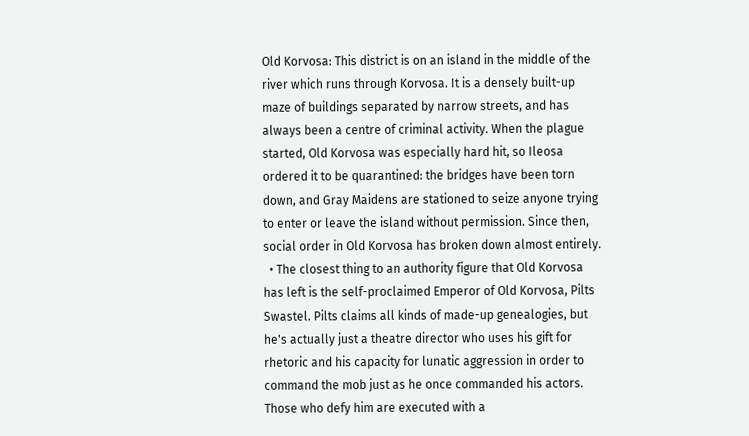Old Korvosa: This district is on an island in the middle of the river which runs through Korvosa. It is a densely built-up maze of buildings separated by narrow streets, and has always been a centre of criminal activity. When the plague started, Old Korvosa was especially hard hit, so Ileosa ordered it to be quarantined: the bridges have been torn down, and Gray Maidens are stationed to seize anyone trying to enter or leave the island without permission. Since then, social order in Old Korvosa has broken down almost entirely.
  • The closest thing to an authority figure that Old Korvosa has left is the self-proclaimed Emperor of Old Korvosa, Pilts Swastel. Pilts claims all kinds of made-up genealogies, but he's actually just a theatre director who uses his gift for rhetoric and his capacity for lunatic aggression in order to command the mob just as he once commanded his actors. Those who defy him are executed with a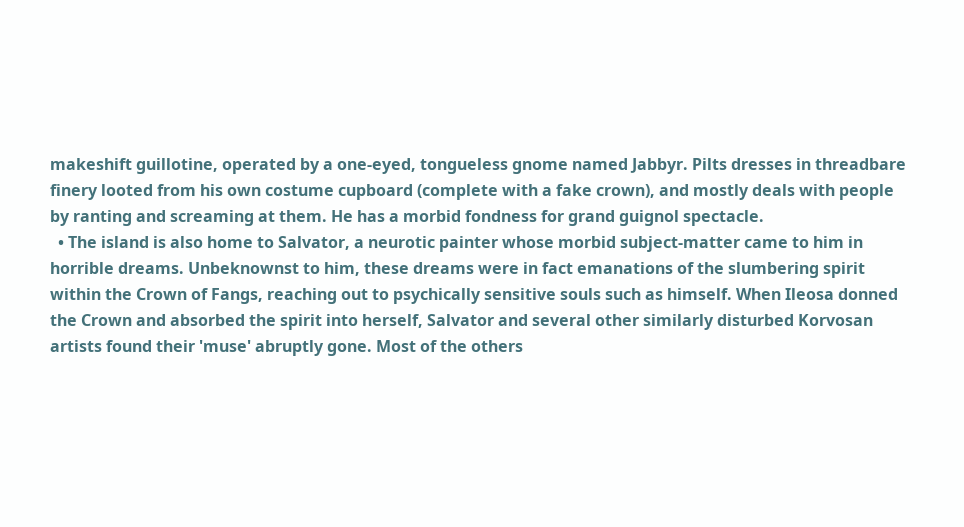makeshift guillotine, operated by a one-eyed, tongueless gnome named Jabbyr. Pilts dresses in threadbare finery looted from his own costume cupboard (complete with a fake crown), and mostly deals with people by ranting and screaming at them. He has a morbid fondness for grand guignol spectacle.
  • The island is also home to Salvator, a neurotic painter whose morbid subject-matter came to him in horrible dreams. Unbeknownst to him, these dreams were in fact emanations of the slumbering spirit within the Crown of Fangs, reaching out to psychically sensitive souls such as himself. When Ileosa donned the Crown and absorbed the spirit into herself, Salvator and several other similarly disturbed Korvosan artists found their 'muse' abruptly gone. Most of the others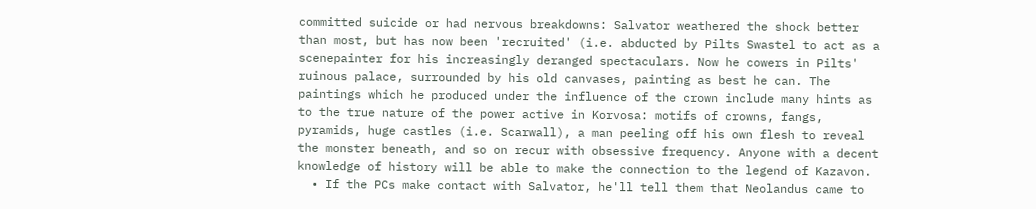committed suicide or had nervous breakdowns: Salvator weathered the shock better than most, but has now been 'recruited' (i.e. abducted by Pilts Swastel to act as a scenepainter for his increasingly deranged spectaculars. Now he cowers in Pilts' ruinous palace, surrounded by his old canvases, painting as best he can. The paintings which he produced under the influence of the crown include many hints as to the true nature of the power active in Korvosa: motifs of crowns, fangs, pyramids, huge castles (i.e. Scarwall), a man peeling off his own flesh to reveal the monster beneath, and so on recur with obsessive frequency. Anyone with a decent knowledge of history will be able to make the connection to the legend of Kazavon.
  • If the PCs make contact with Salvator, he'll tell them that Neolandus came to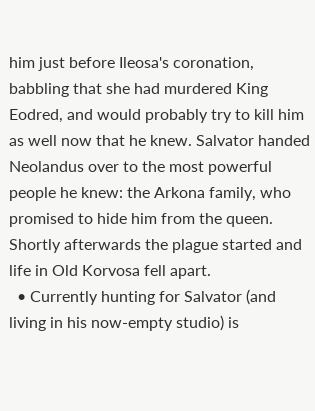him just before Ileosa's coronation, babbling that she had murdered King Eodred, and would probably try to kill him as well now that he knew. Salvator handed Neolandus over to the most powerful people he knew: the Arkona family, who promised to hide him from the queen. Shortly afterwards the plague started and life in Old Korvosa fell apart.
  • Currently hunting for Salvator (and living in his now-empty studio) is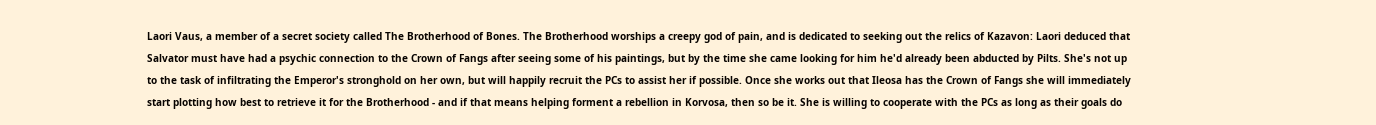Laori Vaus, a member of a secret society called The Brotherhood of Bones. The Brotherhood worships a creepy god of pain, and is dedicated to seeking out the relics of Kazavon: Laori deduced that Salvator must have had a psychic connection to the Crown of Fangs after seeing some of his paintings, but by the time she came looking for him he'd already been abducted by Pilts. She's not up to the task of infiltrating the Emperor's stronghold on her own, but will happily recruit the PCs to assist her if possible. Once she works out that Ileosa has the Crown of Fangs she will immediately start plotting how best to retrieve it for the Brotherhood - and if that means helping forment a rebellion in Korvosa, then so be it. She is willing to cooperate with the PCs as long as their goals do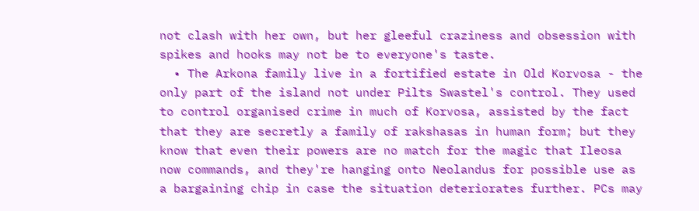not clash with her own, but her gleeful craziness and obsession with spikes and hooks may not be to everyone's taste.
  • The Arkona family live in a fortified estate in Old Korvosa - the only part of the island not under Pilts Swastel's control. They used to control organised crime in much of Korvosa, assisted by the fact that they are secretly a family of rakshasas in human form; but they know that even their powers are no match for the magic that Ileosa now commands, and they're hanging onto Neolandus for possible use as a bargaining chip in case the situation deteriorates further. PCs may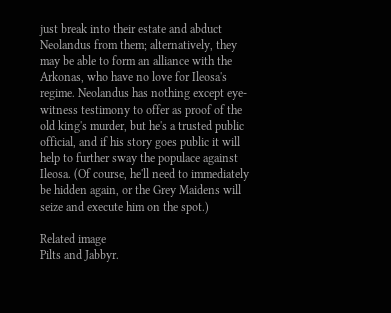just break into their estate and abduct Neolandus from them; alternatively, they may be able to form an alliance with the Arkonas, who have no love for Ileosa's regime. Neolandus has nothing except eye-witness testimony to offer as proof of the old king's murder, but he's a trusted public official, and if his story goes public it will help to further sway the populace against Ileosa. (Of course, he'll need to immediately be hidden again, or the Grey Maidens will seize and execute him on the spot.)

Related image
Pilts and Jabbyr.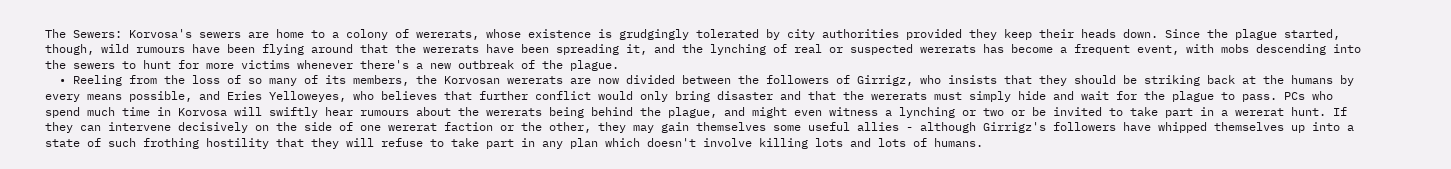The Sewers: Korvosa's sewers are home to a colony of wererats, whose existence is grudgingly tolerated by city authorities provided they keep their heads down. Since the plague started, though, wild rumours have been flying around that the wererats have been spreading it, and the lynching of real or suspected wererats has become a frequent event, with mobs descending into the sewers to hunt for more victims whenever there's a new outbreak of the plague.
  • Reeling from the loss of so many of its members, the Korvosan wererats are now divided between the followers of Girrigz, who insists that they should be striking back at the humans by every means possible, and Eries Yelloweyes, who believes that further conflict would only bring disaster and that the wererats must simply hide and wait for the plague to pass. PCs who spend much time in Korvosa will swiftly hear rumours about the wererats being behind the plague, and might even witness a lynching or two or be invited to take part in a wererat hunt. If they can intervene decisively on the side of one wererat faction or the other, they may gain themselves some useful allies - although Girrigz's followers have whipped themselves up into a state of such frothing hostility that they will refuse to take part in any plan which doesn't involve killing lots and lots of humans.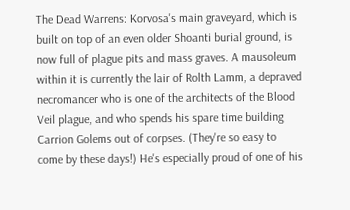The Dead Warrens: Korvosa's main graveyard, which is built on top of an even older Shoanti burial ground, is now full of plague pits and mass graves. A mausoleum within it is currently the lair of Rolth Lamm, a depraved necromancer who is one of the architects of the Blood Veil plague, and who spends his spare time building Carrion Golems out of corpses. (They're so easy to come by these days!) He's especially proud of one of his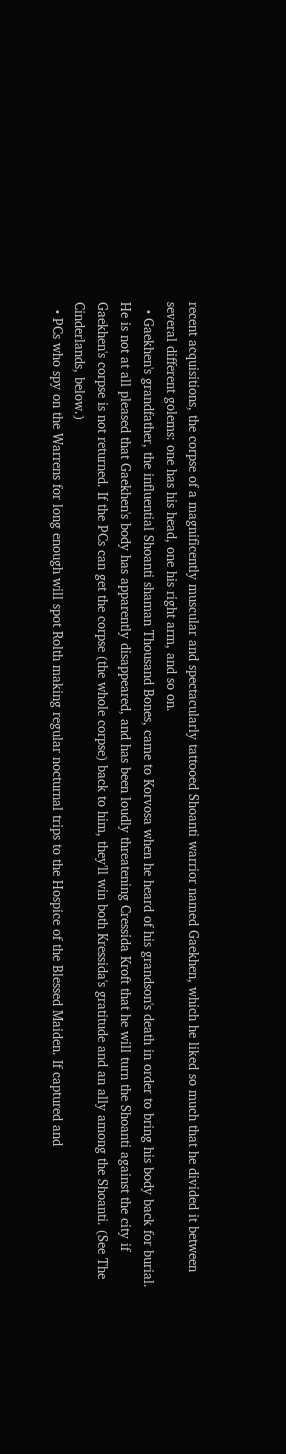recent acquisitions, the corpse of a magnificently muscular and spectacularly tattooed Shoanti warrior named Gaekhen, which he liked so much that he divided it between several different golems: one has his head, one his right arm, and so on.
  • Gaekhen's grandfather, the influential Shoanti shaman Thousand Bones, came to Korvosa when he heard of his grandson's death in order to bring his body back for burial. He is not at all pleased that Gaekhen's body has apparently disappeared, and has been loudly threatening Cressida Kroft that he will turn the Shoanti against the city if Gaekhen's corpse is not returned. If the PCs can get the corpse (the whole corpse) back to him, they'll win both Kressida's gratitude and an ally among the Shoanti. (See The Cinderlands, below.)
  • PCs who spy on the Warrens for long enough will spot Rolth making regular nocturnal trips to the Hospice of the Blessed Maiden. If captured and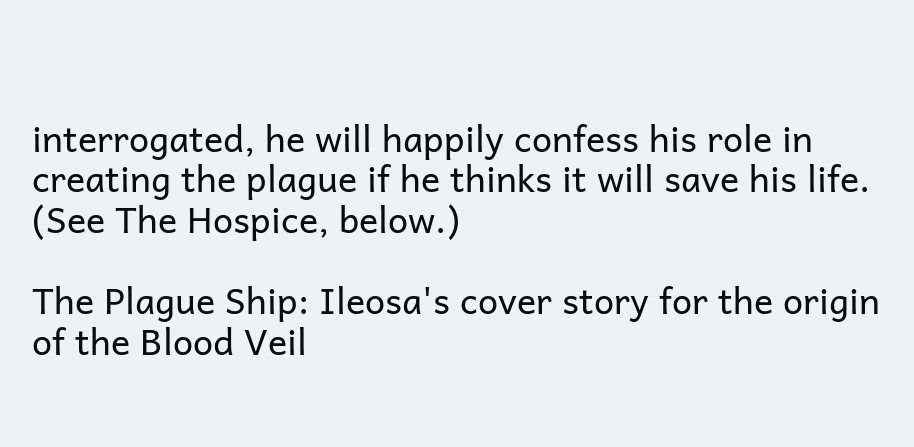interrogated, he will happily confess his role in creating the plague if he thinks it will save his life. (See The Hospice, below.)

The Plague Ship: Ileosa's cover story for the origin of the Blood Veil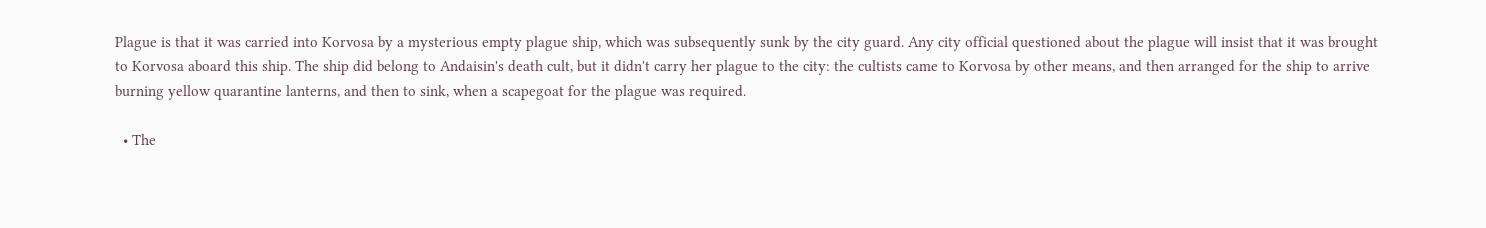Plague is that it was carried into Korvosa by a mysterious empty plague ship, which was subsequently sunk by the city guard. Any city official questioned about the plague will insist that it was brought to Korvosa aboard this ship. The ship did belong to Andaisin's death cult, but it didn't carry her plague to the city: the cultists came to Korvosa by other means, and then arranged for the ship to arrive burning yellow quarantine lanterns, and then to sink, when a scapegoat for the plague was required.

  • The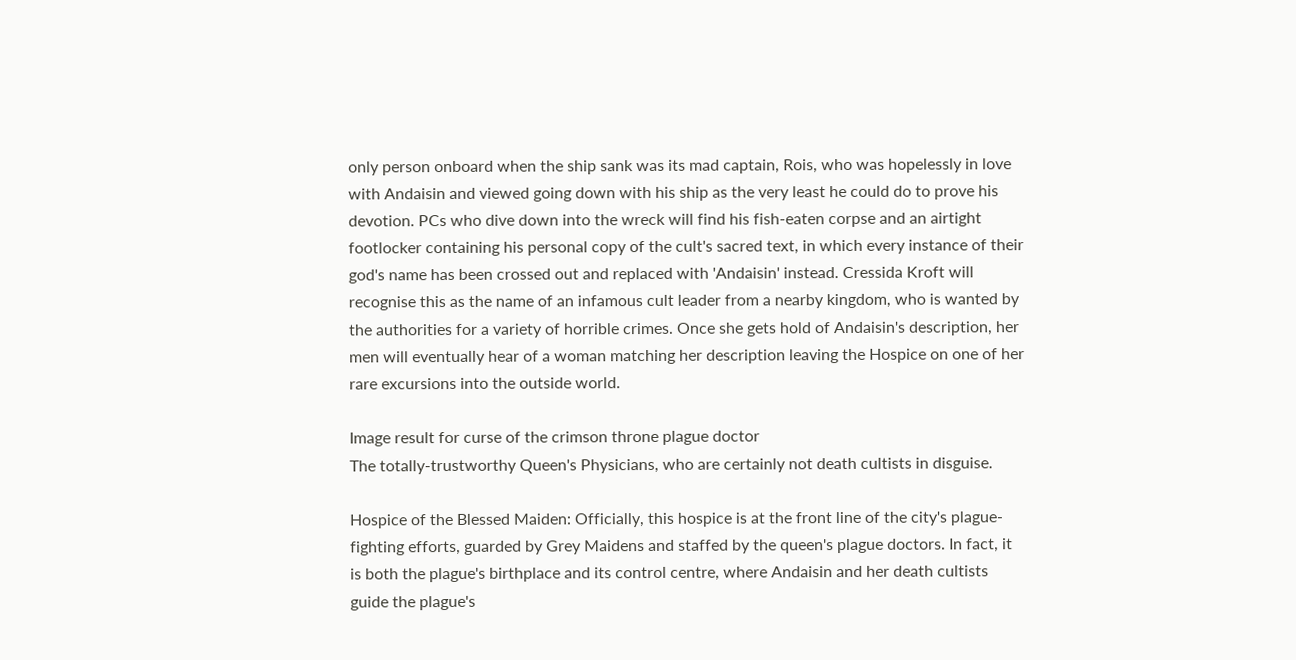only person onboard when the ship sank was its mad captain, Rois, who was hopelessly in love with Andaisin and viewed going down with his ship as the very least he could do to prove his devotion. PCs who dive down into the wreck will find his fish-eaten corpse and an airtight footlocker containing his personal copy of the cult's sacred text, in which every instance of their god's name has been crossed out and replaced with 'Andaisin' instead. Cressida Kroft will recognise this as the name of an infamous cult leader from a nearby kingdom, who is wanted by the authorities for a variety of horrible crimes. Once she gets hold of Andaisin's description, her men will eventually hear of a woman matching her description leaving the Hospice on one of her rare excursions into the outside world.

Image result for curse of the crimson throne plague doctor
The totally-trustworthy Queen's Physicians, who are certainly not death cultists in disguise.

Hospice of the Blessed Maiden: Officially, this hospice is at the front line of the city's plague-fighting efforts, guarded by Grey Maidens and staffed by the queen's plague doctors. In fact, it is both the plague's birthplace and its control centre, where Andaisin and her death cultists guide the plague's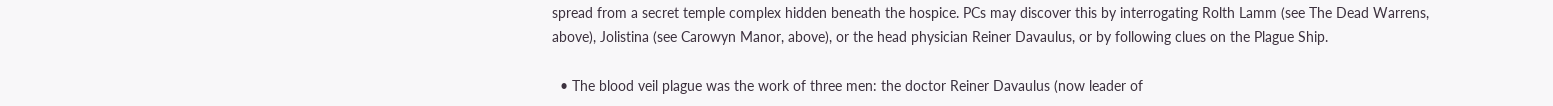spread from a secret temple complex hidden beneath the hospice. PCs may discover this by interrogating Rolth Lamm (see The Dead Warrens, above), Jolistina (see Carowyn Manor, above), or the head physician Reiner Davaulus, or by following clues on the Plague Ship.

  • The blood veil plague was the work of three men: the doctor Reiner Davaulus (now leader of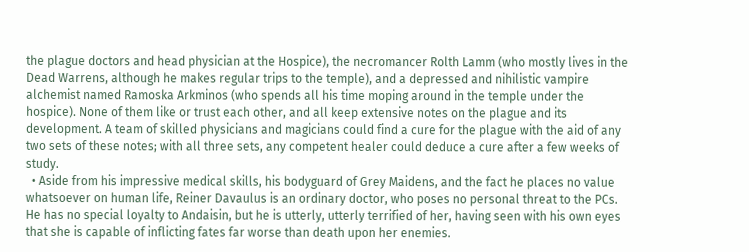the plague doctors and head physician at the Hospice), the necromancer Rolth Lamm (who mostly lives in the Dead Warrens, although he makes regular trips to the temple), and a depressed and nihilistic vampire alchemist named Ramoska Arkminos (who spends all his time moping around in the temple under the hospice). None of them like or trust each other, and all keep extensive notes on the plague and its development. A team of skilled physicians and magicians could find a cure for the plague with the aid of any two sets of these notes; with all three sets, any competent healer could deduce a cure after a few weeks of study.
  • Aside from his impressive medical skills, his bodyguard of Grey Maidens, and the fact he places no value whatsoever on human life, Reiner Davaulus is an ordinary doctor, who poses no personal threat to the PCs. He has no special loyalty to Andaisin, but he is utterly, utterly terrified of her, having seen with his own eyes that she is capable of inflicting fates far worse than death upon her enemies.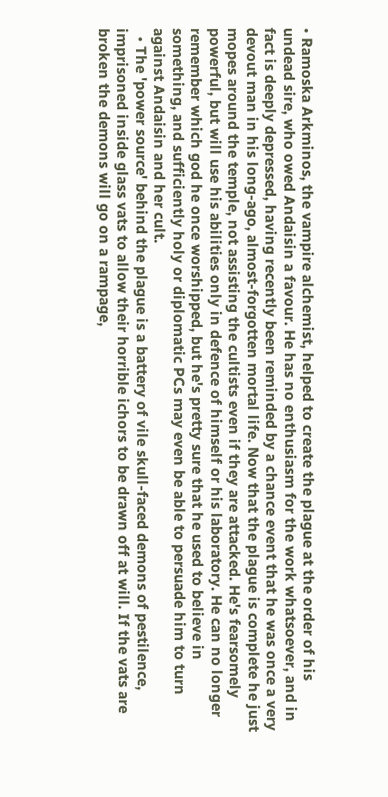• Ramoska Arkminos, the vampire alchemist, helped to create the plague at the order of his undead sire, who owed Andaisin a favour. He has no enthusiasm for the work whatsoever, and in fact is deeply depressed, having recently been reminded by a chance event that he was once a very devout man in his long-ago, almost-forgotten mortal life. Now that the plague is complete he just mopes around the temple, not assisting the cultists even if they are attacked. He's fearsomely powerful, but will use his abilities only in defence of himself or his laboratory. He can no longer remember which god he once worshipped, but he's pretty sure that he used to believe in something, and sufficiently holy or diplomatic PCs may even be able to persuade him to turn against Andaisin and her cult.
  • The 'power source' behind the plague is a battery of vile skull-faced demons of pestilence, imprisoned inside glass vats to allow their horrible ichors to be drawn off at will. If the vats are broken the demons will go on a rampage,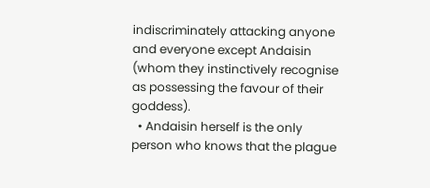indiscriminately attacking anyone and everyone except Andaisin (whom they instinctively recognise as possessing the favour of their goddess).
  • Andaisin herself is the only person who knows that the plague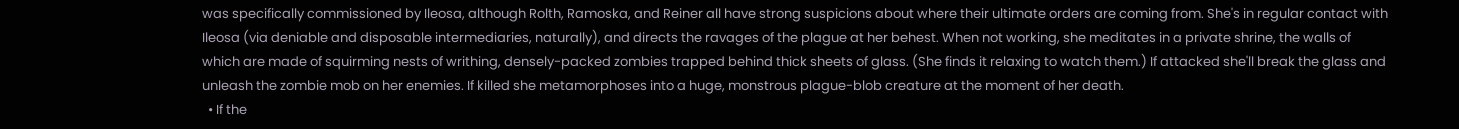was specifically commissioned by Ileosa, although Rolth, Ramoska, and Reiner all have strong suspicions about where their ultimate orders are coming from. She's in regular contact with Ileosa (via deniable and disposable intermediaries, naturally), and directs the ravages of the plague at her behest. When not working, she meditates in a private shrine, the walls of which are made of squirming nests of writhing, densely-packed zombies trapped behind thick sheets of glass. (She finds it relaxing to watch them.) If attacked she'll break the glass and unleash the zombie mob on her enemies. If killed she metamorphoses into a huge, monstrous plague-blob creature at the moment of her death.
  • If the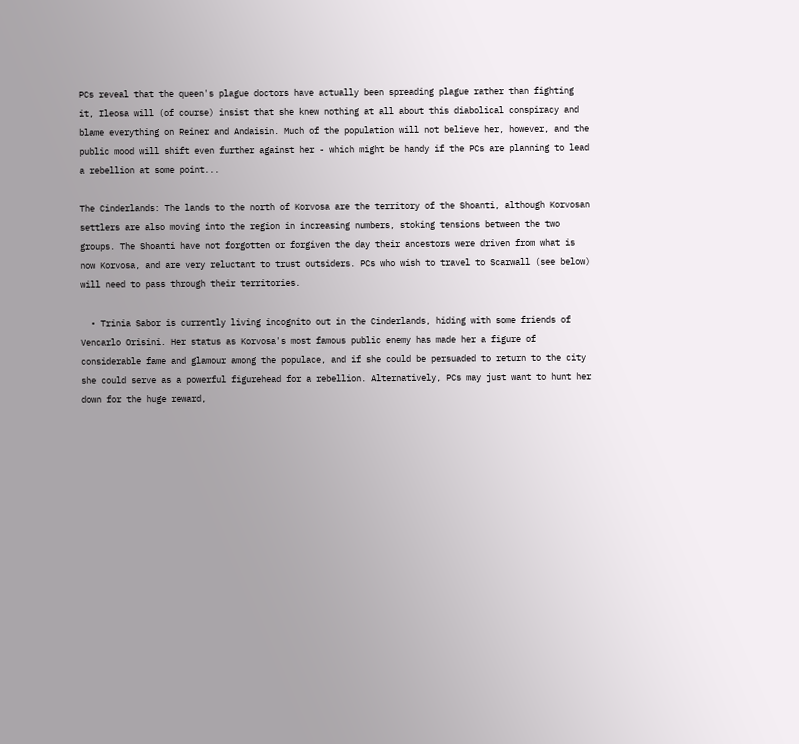PCs reveal that the queen's plague doctors have actually been spreading plague rather than fighting it, Ileosa will (of course) insist that she knew nothing at all about this diabolical conspiracy and blame everything on Reiner and Andaisin. Much of the population will not believe her, however, and the public mood will shift even further against her - which might be handy if the PCs are planning to lead a rebellion at some point...

The Cinderlands: The lands to the north of Korvosa are the territory of the Shoanti, although Korvosan settlers are also moving into the region in increasing numbers, stoking tensions between the two groups. The Shoanti have not forgotten or forgiven the day their ancestors were driven from what is now Korvosa, and are very reluctant to trust outsiders. PCs who wish to travel to Scarwall (see below) will need to pass through their territories.

  • Trinia Sabor is currently living incognito out in the Cinderlands, hiding with some friends of Vencarlo Orisini. Her status as Korvosa's most famous public enemy has made her a figure of considerable fame and glamour among the populace, and if she could be persuaded to return to the city she could serve as a powerful figurehead for a rebellion. Alternatively, PCs may just want to hunt her down for the huge reward,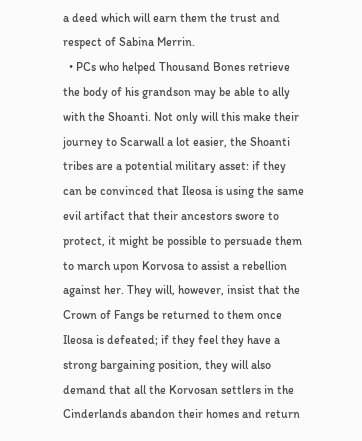a deed which will earn them the trust and respect of Sabina Merrin.
  • PCs who helped Thousand Bones retrieve the body of his grandson may be able to ally with the Shoanti. Not only will this make their journey to Scarwall a lot easier, the Shoanti tribes are a potential military asset: if they can be convinced that Ileosa is using the same evil artifact that their ancestors swore to protect, it might be possible to persuade them to march upon Korvosa to assist a rebellion against her. They will, however, insist that the Crown of Fangs be returned to them once Ileosa is defeated; if they feel they have a strong bargaining position, they will also demand that all the Korvosan settlers in the Cinderlands abandon their homes and return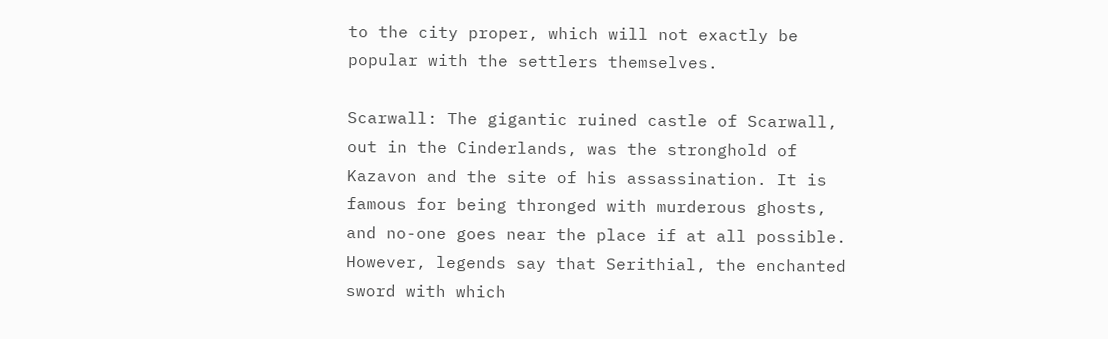to the city proper, which will not exactly be popular with the settlers themselves.

Scarwall: The gigantic ruined castle of Scarwall, out in the Cinderlands, was the stronghold of Kazavon and the site of his assassination. It is famous for being thronged with murderous ghosts, and no-one goes near the place if at all possible. However, legends say that Serithial, the enchanted sword with which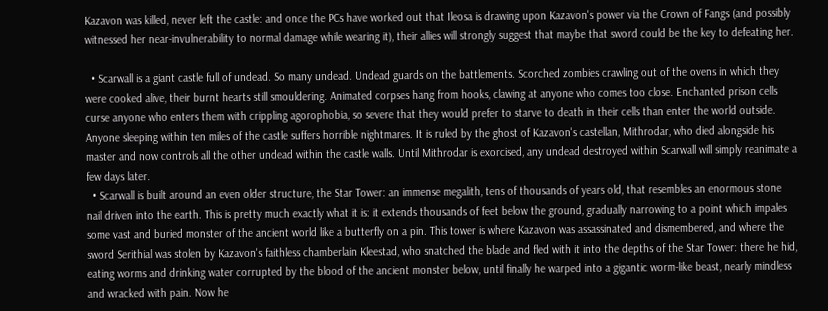Kazavon was killed, never left the castle: and once the PCs have worked out that Ileosa is drawing upon Kazavon's power via the Crown of Fangs (and possibly witnessed her near-invulnerability to normal damage while wearing it), their allies will strongly suggest that maybe that sword could be the key to defeating her.

  • Scarwall is a giant castle full of undead. So many undead. Undead guards on the battlements. Scorched zombies crawling out of the ovens in which they were cooked alive, their burnt hearts still smouldering. Animated corpses hang from hooks, clawing at anyone who comes too close. Enchanted prison cells curse anyone who enters them with crippling agorophobia, so severe that they would prefer to starve to death in their cells than enter the world outside. Anyone sleeping within ten miles of the castle suffers horrible nightmares. It is ruled by the ghost of Kazavon's castellan, Mithrodar, who died alongside his master and now controls all the other undead within the castle walls. Until Mithrodar is exorcised, any undead destroyed within Scarwall will simply reanimate a few days later.
  • Scarwall is built around an even older structure, the Star Tower: an immense megalith, tens of thousands of years old, that resembles an enormous stone nail driven into the earth. This is pretty much exactly what it is: it extends thousands of feet below the ground, gradually narrowing to a point which impales some vast and buried monster of the ancient world like a butterfly on a pin. This tower is where Kazavon was assassinated and dismembered, and where the sword Serithial was stolen by Kazavon's faithless chamberlain Kleestad, who snatched the blade and fled with it into the depths of the Star Tower: there he hid, eating worms and drinking water corrupted by the blood of the ancient monster below, until finally he warped into a gigantic worm-like beast, nearly mindless and wracked with pain. Now he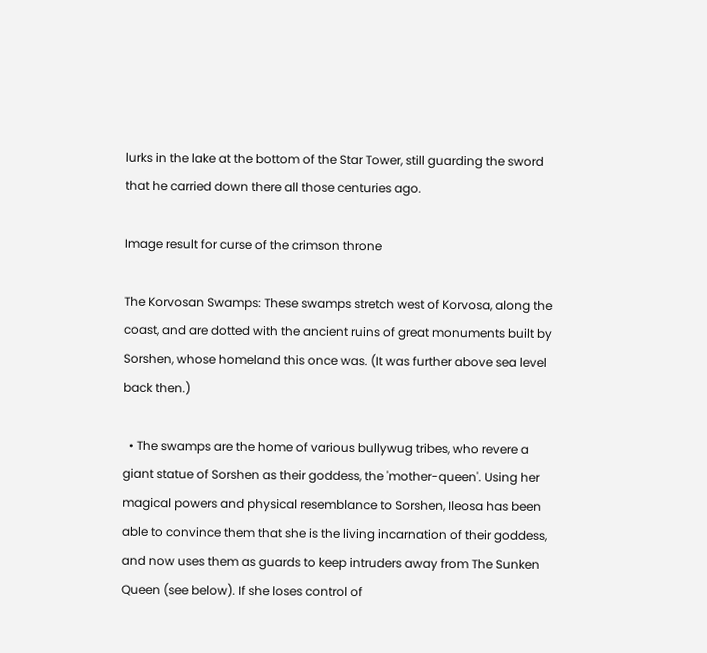lurks in the lake at the bottom of the Star Tower, still guarding the sword that he carried down there all those centuries ago.

Image result for curse of the crimson throne

The Korvosan Swamps: These swamps stretch west of Korvosa, along the coast, and are dotted with the ancient ruins of great monuments built by Sorshen, whose homeland this once was. (It was further above sea level back then.)

  • The swamps are the home of various bullywug tribes, who revere a giant statue of Sorshen as their goddess, the 'mother-queen'. Using her magical powers and physical resemblance to Sorshen, Ileosa has been able to convince them that she is the living incarnation of their goddess, and now uses them as guards to keep intruders away from The Sunken Queen (see below). If she loses control of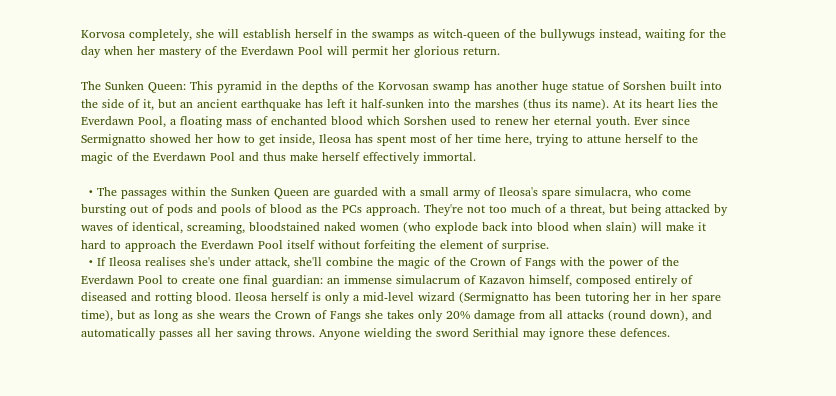Korvosa completely, she will establish herself in the swamps as witch-queen of the bullywugs instead, waiting for the day when her mastery of the Everdawn Pool will permit her glorious return.

The Sunken Queen: This pyramid in the depths of the Korvosan swamp has another huge statue of Sorshen built into the side of it, but an ancient earthquake has left it half-sunken into the marshes (thus its name). At its heart lies the Everdawn Pool, a floating mass of enchanted blood which Sorshen used to renew her eternal youth. Ever since Sermignatto showed her how to get inside, Ileosa has spent most of her time here, trying to attune herself to the magic of the Everdawn Pool and thus make herself effectively immortal.

  • The passages within the Sunken Queen are guarded with a small army of Ileosa's spare simulacra, who come bursting out of pods and pools of blood as the PCs approach. They're not too much of a threat, but being attacked by waves of identical, screaming, bloodstained naked women (who explode back into blood when slain) will make it hard to approach the Everdawn Pool itself without forfeiting the element of surprise.
  • If Ileosa realises she's under attack, she'll combine the magic of the Crown of Fangs with the power of the Everdawn Pool to create one final guardian: an immense simulacrum of Kazavon himself, composed entirely of diseased and rotting blood. Ileosa herself is only a mid-level wizard (Sermignatto has been tutoring her in her spare time), but as long as she wears the Crown of Fangs she takes only 20% damage from all attacks (round down), and automatically passes all her saving throws. Anyone wielding the sword Serithial may ignore these defences.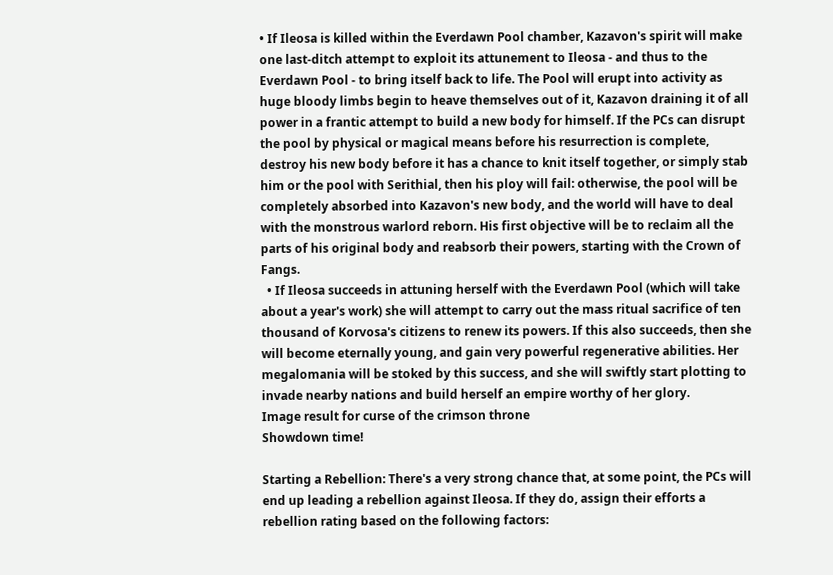• If Ileosa is killed within the Everdawn Pool chamber, Kazavon's spirit will make one last-ditch attempt to exploit its attunement to Ileosa - and thus to the Everdawn Pool - to bring itself back to life. The Pool will erupt into activity as huge bloody limbs begin to heave themselves out of it, Kazavon draining it of all power in a frantic attempt to build a new body for himself. If the PCs can disrupt the pool by physical or magical means before his resurrection is complete, destroy his new body before it has a chance to knit itself together, or simply stab him or the pool with Serithial, then his ploy will fail: otherwise, the pool will be completely absorbed into Kazavon's new body, and the world will have to deal with the monstrous warlord reborn. His first objective will be to reclaim all the parts of his original body and reabsorb their powers, starting with the Crown of Fangs.
  • If Ileosa succeeds in attuning herself with the Everdawn Pool (which will take about a year's work) she will attempt to carry out the mass ritual sacrifice of ten thousand of Korvosa's citizens to renew its powers. If this also succeeds, then she will become eternally young, and gain very powerful regenerative abilities. Her megalomania will be stoked by this success, and she will swiftly start plotting to invade nearby nations and build herself an empire worthy of her glory.
Image result for curse of the crimson throne
Showdown time!

Starting a Rebellion: There's a very strong chance that, at some point, the PCs will end up leading a rebellion against Ileosa. If they do, assign their efforts a rebellion rating based on the following factors: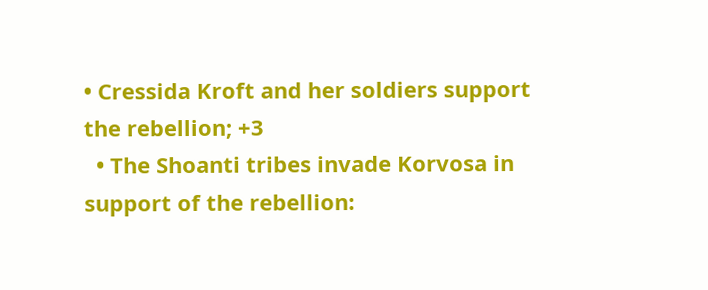• Cressida Kroft and her soldiers support the rebellion; +3
  • The Shoanti tribes invade Korvosa in support of the rebellion: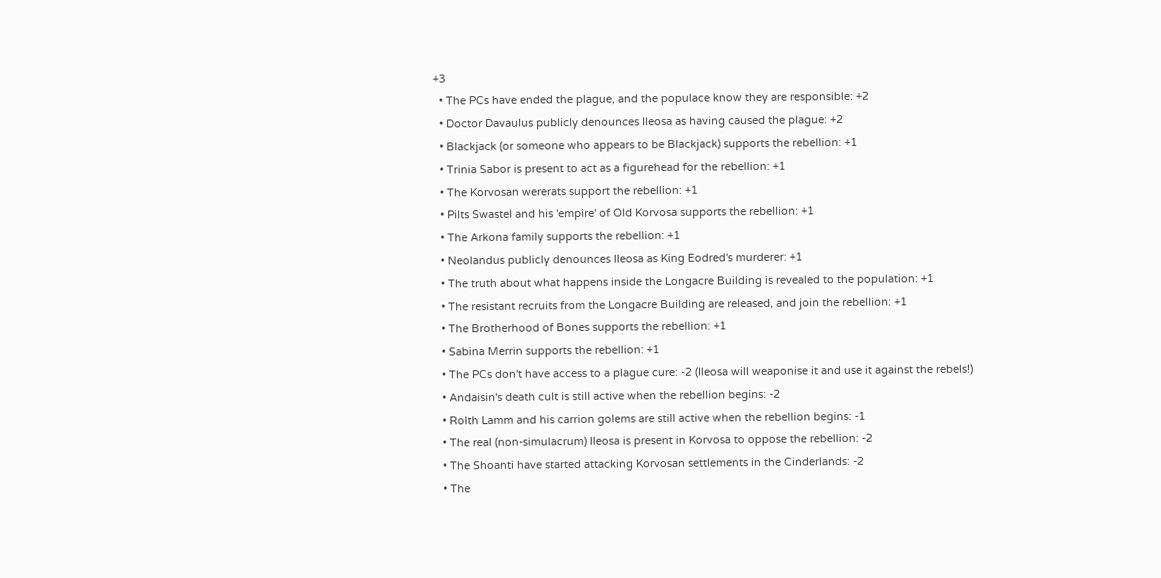+3
  • The PCs have ended the plague, and the populace know they are responsible: +2
  • Doctor Davaulus publicly denounces Ileosa as having caused the plague: +2
  • Blackjack (or someone who appears to be Blackjack) supports the rebellion: +1
  • Trinia Sabor is present to act as a figurehead for the rebellion: +1
  • The Korvosan wererats support the rebellion: +1
  • Pilts Swastel and his 'empire' of Old Korvosa supports the rebellion: +1
  • The Arkona family supports the rebellion: +1
  • Neolandus publicly denounces Ileosa as King Eodred's murderer: +1
  • The truth about what happens inside the Longacre Building is revealed to the population: +1
  • The resistant recruits from the Longacre Building are released, and join the rebellion: +1
  • The Brotherhood of Bones supports the rebellion: +1
  • Sabina Merrin supports the rebellion: +1
  • The PCs don't have access to a plague cure: -2 (Ileosa will weaponise it and use it against the rebels!)
  • Andaisin's death cult is still active when the rebellion begins: -2
  • Rolth Lamm and his carrion golems are still active when the rebellion begins: -1
  • The real (non-simulacrum) Ileosa is present in Korvosa to oppose the rebellion: -2
  • The Shoanti have started attacking Korvosan settlements in the Cinderlands: -2
  • The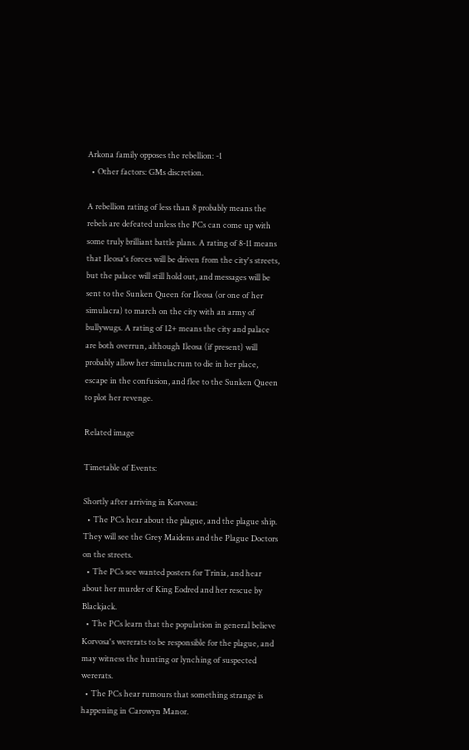Arkona family opposes the rebellion: -1
  • Other factors: GMs discretion.

A rebellion rating of less than 8 probably means the rebels are defeated unless the PCs can come up with some truly brilliant battle plans. A rating of 8-11 means that Ileosa's forces will be driven from the city's streets, but the palace will still hold out, and messages will be sent to the Sunken Queen for Ileosa (or one of her simulacra) to march on the city with an army of bullywugs. A rating of 12+ means the city and palace are both overrun, although Ileosa (if present) will probably allow her simulacrum to die in her place, escape in the confusion, and flee to the Sunken Queen to plot her revenge.

Related image

Timetable of Events:

Shortly after arriving in Korvosa:
  • The PCs hear about the plague, and the plague ship. They will see the Grey Maidens and the Plague Doctors on the streets.
  • The PCs see wanted posters for Trinia, and hear about her murder of King Eodred and her rescue by Blackjack.
  • The PCs learn that the population in general believe Korvosa's wererats to be responsible for the plague, and may witness the hunting or lynching of suspected wererats.
  • The PCs hear rumours that something strange is happening in Carowyn Manor.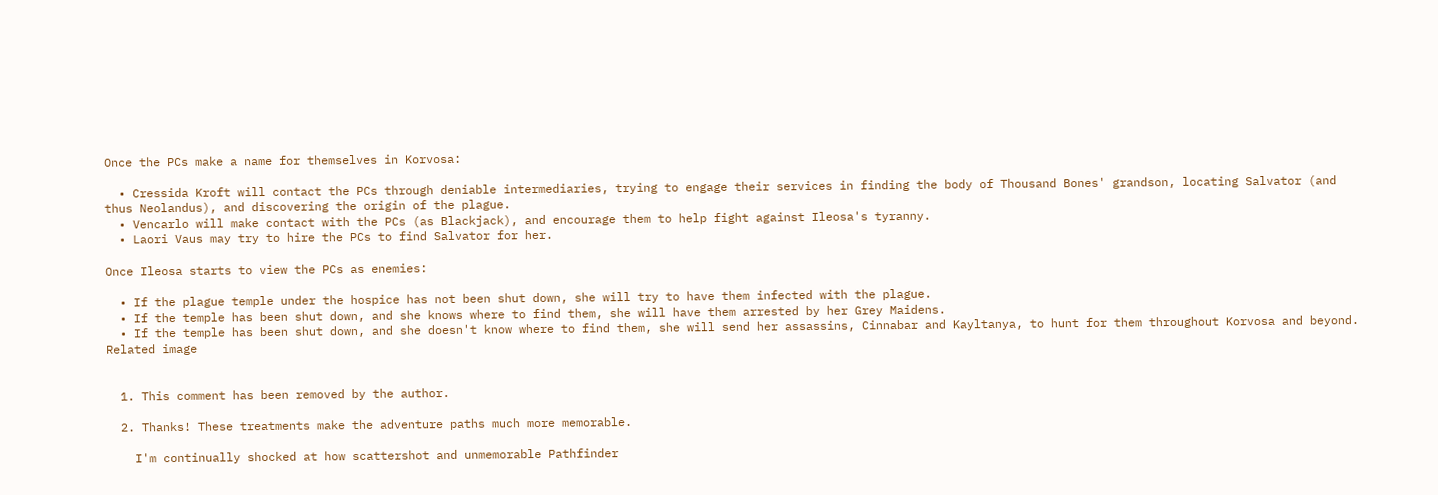Once the PCs make a name for themselves in Korvosa:

  • Cressida Kroft will contact the PCs through deniable intermediaries, trying to engage their services in finding the body of Thousand Bones' grandson, locating Salvator (and thus Neolandus), and discovering the origin of the plague.
  • Vencarlo will make contact with the PCs (as Blackjack), and encourage them to help fight against Ileosa's tyranny.
  • Laori Vaus may try to hire the PCs to find Salvator for her.

Once Ileosa starts to view the PCs as enemies:

  • If the plague temple under the hospice has not been shut down, she will try to have them infected with the plague.
  • If the temple has been shut down, and she knows where to find them, she will have them arrested by her Grey Maidens.
  • If the temple has been shut down, and she doesn't know where to find them, she will send her assassins, Cinnabar and Kayltanya, to hunt for them throughout Korvosa and beyond.
Related image


  1. This comment has been removed by the author.

  2. Thanks! These treatments make the adventure paths much more memorable.

    I'm continually shocked at how scattershot and unmemorable Pathfinder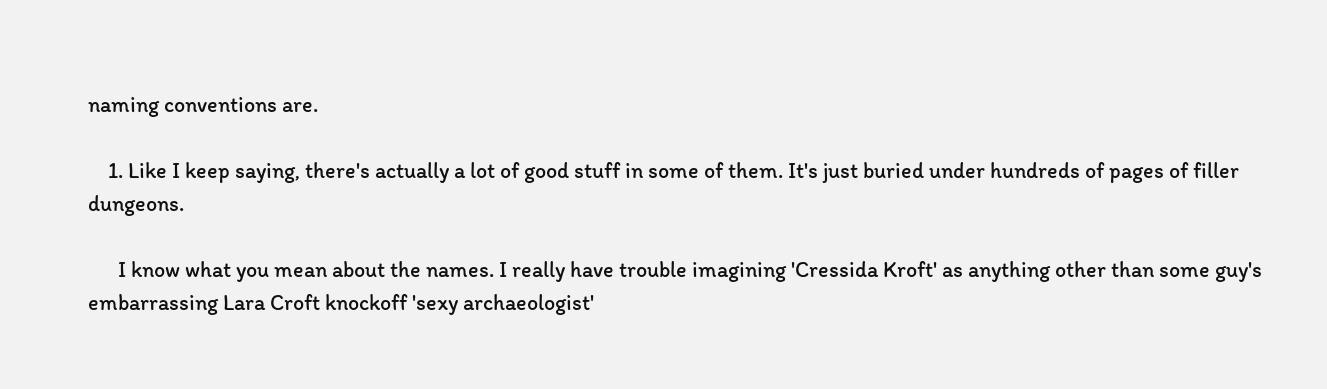naming conventions are.

    1. Like I keep saying, there's actually a lot of good stuff in some of them. It's just buried under hundreds of pages of filler dungeons.

      I know what you mean about the names. I really have trouble imagining 'Cressida Kroft' as anything other than some guy's embarrassing Lara Croft knockoff 'sexy archaeologist'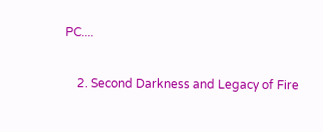PC....

    2. Second Darkness and Legacy of Fire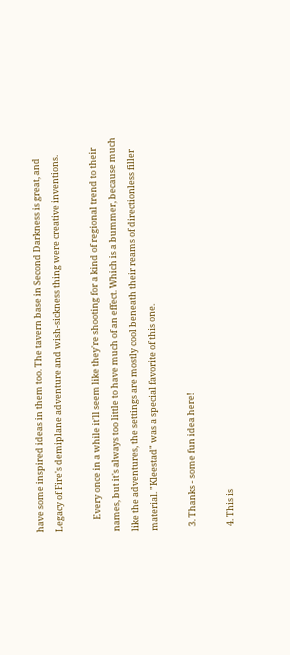have some inspired ideas in them too. The tavern base in Second Darkness is great, and Legacy of Fire's demiplane adventure and wish-sickness thing were creative inventions.

      Every once in a while it'll seem like they're shooting for a kind of regional trend to their names, but it's always too little to have much of an effect. Which is a bummer, because much like the adventures, the settings are mostly cool beneath their reams of directionless filler material. "Kleestad" was a special favorite of this one.

  3. Thanks - some fun idea here!

  4. This is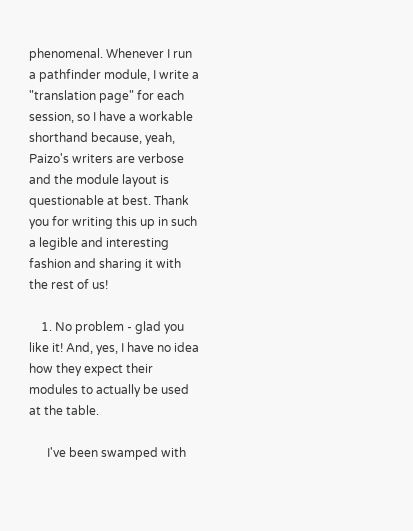phenomenal. Whenever I run a pathfinder module, I write a "translation page" for each session, so I have a workable shorthand because, yeah, Paizo's writers are verbose and the module layout is questionable at best. Thank you for writing this up in such a legible and interesting fashion and sharing it with the rest of us!

    1. No problem - glad you like it! And, yes, I have no idea how they expect their modules to actually be used at the table.

      I've been swamped with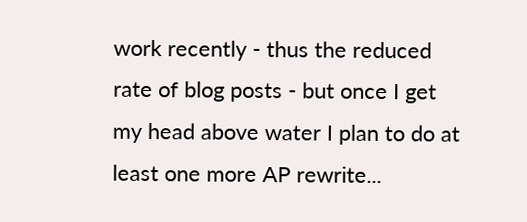work recently - thus the reduced rate of blog posts - but once I get my head above water I plan to do at least one more AP rewrite...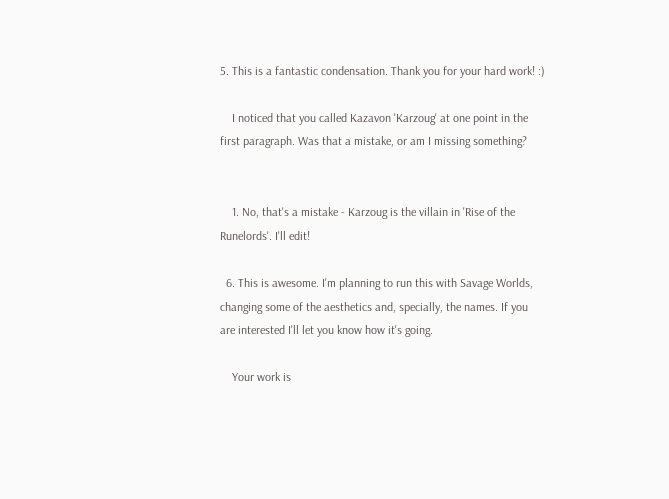5. This is a fantastic condensation. Thank you for your hard work! :)

    I noticed that you called Kazavon 'Karzoug' at one point in the first paragraph. Was that a mistake, or am I missing something?


    1. No, that's a mistake - Karzoug is the villain in 'Rise of the Runelords'. I'll edit!

  6. This is awesome. I'm planning to run this with Savage Worlds, changing some of the aesthetics and, specially, the names. If you are interested I'll let you know how it's going.

    Your work is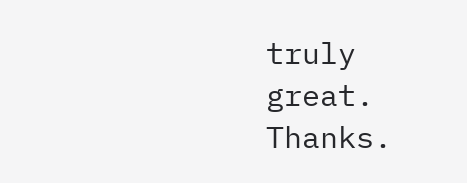truly great. Thanks.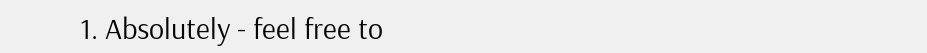1. Absolutely - feel free to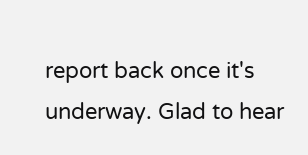report back once it's underway. Glad to hear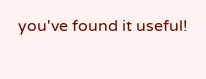you've found it useful!